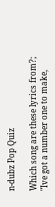n-dubz Pop Quiz

Which song are these lyrics from?; "Ive got a number one to make,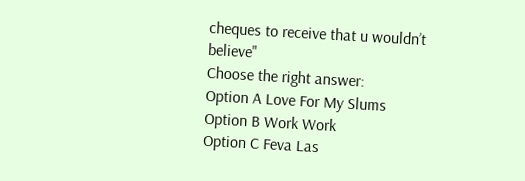cheques to receive that u wouldn’t believe"
Choose the right answer:
Option A Love For My Slums
Option B Work Work
Option C Feva Las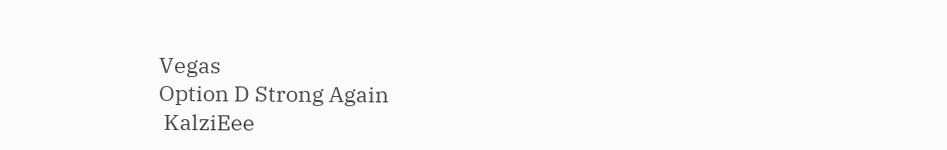Vegas
Option D Strong Again
 KalziEee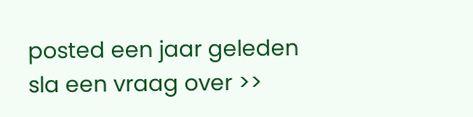posted een jaar geleden
sla een vraag over >>